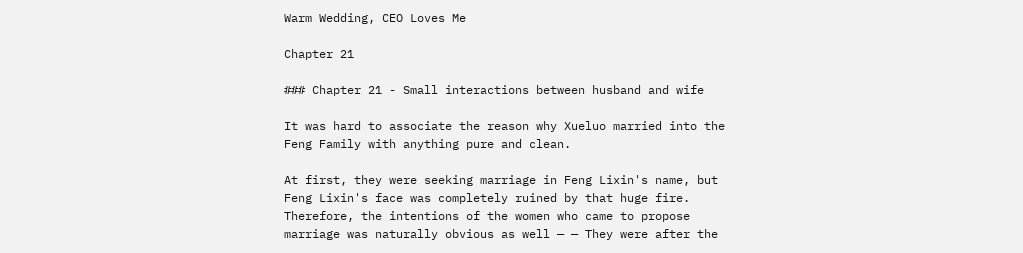Warm Wedding, CEO Loves Me

Chapter 21

### Chapter 21 - Small interactions between husband and wife

It was hard to associate the reason why Xueluo married into the Feng Family with anything pure and clean.

At first, they were seeking marriage in Feng Lixin's name, but Feng Lixin's face was completely ruined by that huge fire. Therefore, the intentions of the women who came to propose marriage was naturally obvious as well — — They were after the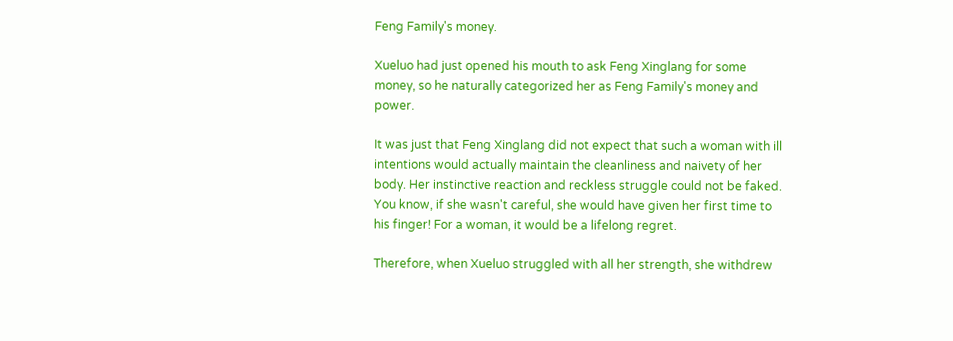Feng Family's money.

Xueluo had just opened his mouth to ask Feng Xinglang for some money, so he naturally categorized her as Feng Family's money and power.

It was just that Feng Xinglang did not expect that such a woman with ill intentions would actually maintain the cleanliness and naivety of her body. Her instinctive reaction and reckless struggle could not be faked. You know, if she wasn't careful, she would have given her first time to his finger! For a woman, it would be a lifelong regret.

Therefore, when Xueluo struggled with all her strength, she withdrew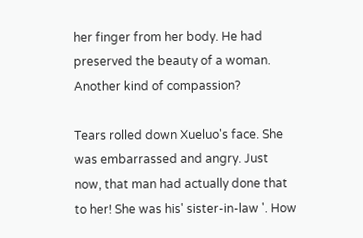her finger from her body. He had preserved the beauty of a woman. Another kind of compassion?

Tears rolled down Xueluo's face. She was embarrassed and angry. Just now, that man had actually done that to her! She was his' sister-in-law '. How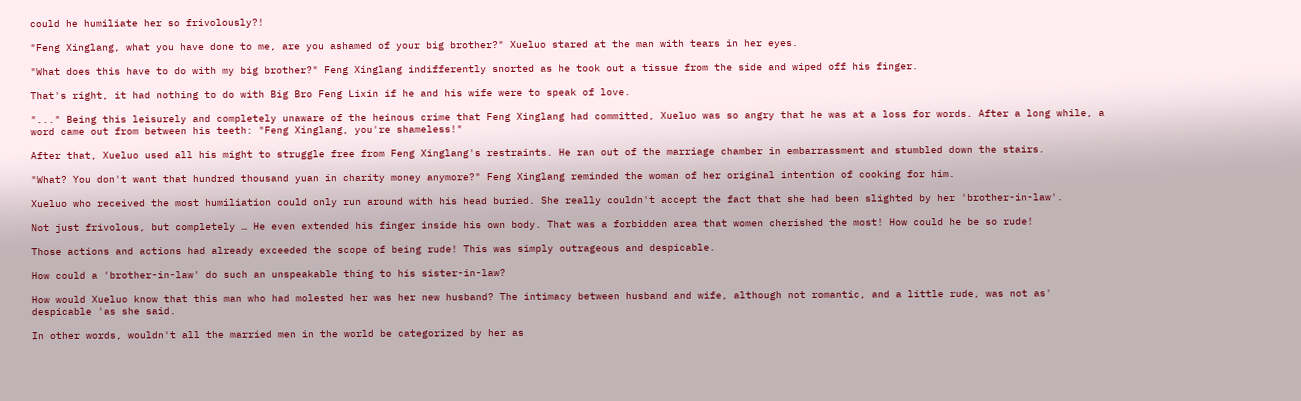could he humiliate her so frivolously?!

"Feng Xinglang, what you have done to me, are you ashamed of your big brother?" Xueluo stared at the man with tears in her eyes.

"What does this have to do with my big brother?" Feng Xinglang indifferently snorted as he took out a tissue from the side and wiped off his finger.

That's right, it had nothing to do with Big Bro Feng Lixin if he and his wife were to speak of love.

"..." Being this leisurely and completely unaware of the heinous crime that Feng Xinglang had committed, Xueluo was so angry that he was at a loss for words. After a long while, a word came out from between his teeth: "Feng Xinglang, you're shameless!"

After that, Xueluo used all his might to struggle free from Feng Xinglang's restraints. He ran out of the marriage chamber in embarrassment and stumbled down the stairs.

"What? You don't want that hundred thousand yuan in charity money anymore?" Feng Xinglang reminded the woman of her original intention of cooking for him.

Xueluo who received the most humiliation could only run around with his head buried. She really couldn't accept the fact that she had been slighted by her 'brother-in-law'.

Not just frivolous, but completely … He even extended his finger inside his own body. That was a forbidden area that women cherished the most! How could he be so rude!

Those actions and actions had already exceeded the scope of being rude! This was simply outrageous and despicable.

How could a 'brother-in-law' do such an unspeakable thing to his sister-in-law?

How would Xueluo know that this man who had molested her was her new husband? The intimacy between husband and wife, although not romantic, and a little rude, was not as' despicable 'as she said.

In other words, wouldn't all the married men in the world be categorized by her as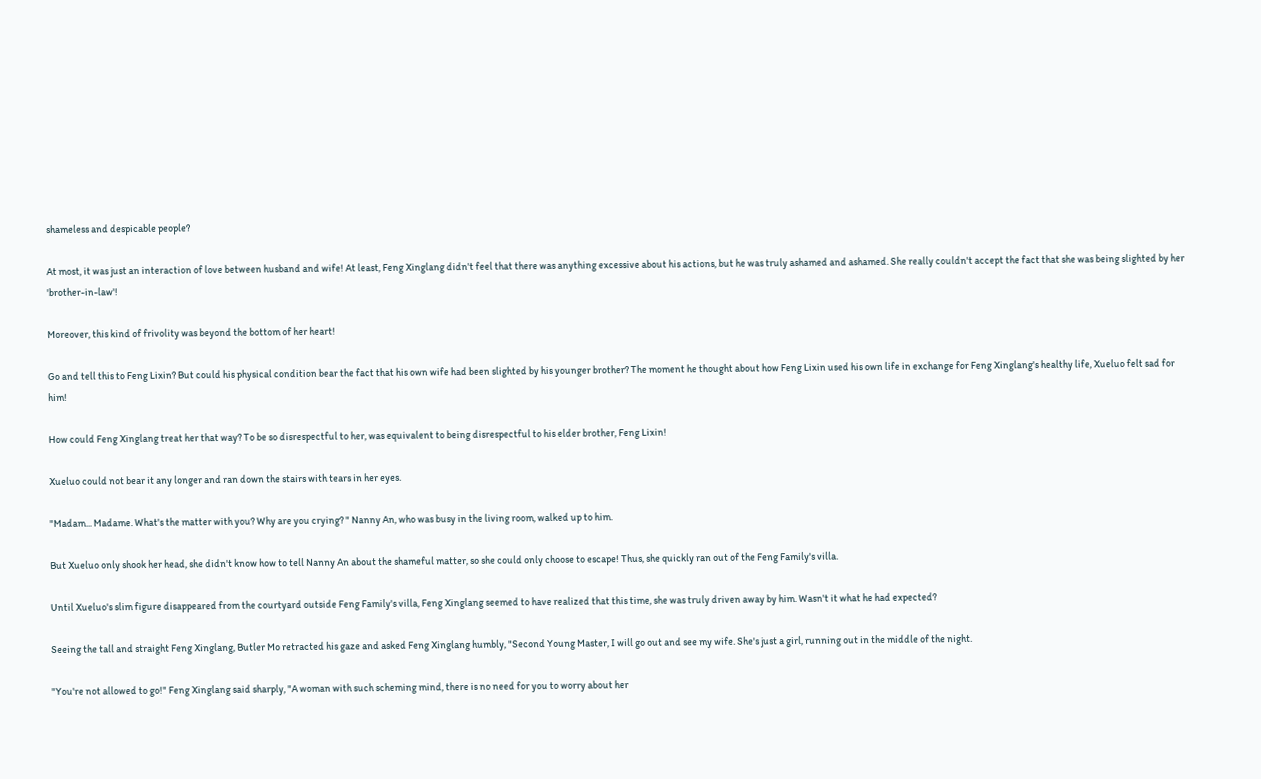shameless and despicable people?

At most, it was just an interaction of love between husband and wife! At least, Feng Xinglang didn't feel that there was anything excessive about his actions, but he was truly ashamed and ashamed. She really couldn't accept the fact that she was being slighted by her 'brother-in-law'!

Moreover, this kind of frivolity was beyond the bottom of her heart!

Go and tell this to Feng Lixin? But could his physical condition bear the fact that his own wife had been slighted by his younger brother? The moment he thought about how Feng Lixin used his own life in exchange for Feng Xinglang's healthy life, Xueluo felt sad for him!

How could Feng Xinglang treat her that way? To be so disrespectful to her, was equivalent to being disrespectful to his elder brother, Feng Lixin!

Xueluo could not bear it any longer and ran down the stairs with tears in her eyes.

"Madam... Madame. What's the matter with you? Why are you crying? " Nanny An, who was busy in the living room, walked up to him.

But Xueluo only shook her head, she didn't know how to tell Nanny An about the shameful matter, so she could only choose to escape! Thus, she quickly ran out of the Feng Family's villa.

Until Xueluo's slim figure disappeared from the courtyard outside Feng Family's villa, Feng Xinglang seemed to have realized that this time, she was truly driven away by him. Wasn't it what he had expected?

Seeing the tall and straight Feng Xinglang, Butler Mo retracted his gaze and asked Feng Xinglang humbly, "Second Young Master, I will go out and see my wife. She's just a girl, running out in the middle of the night.

"You're not allowed to go!" Feng Xinglang said sharply, "A woman with such scheming mind, there is no need for you to worry about her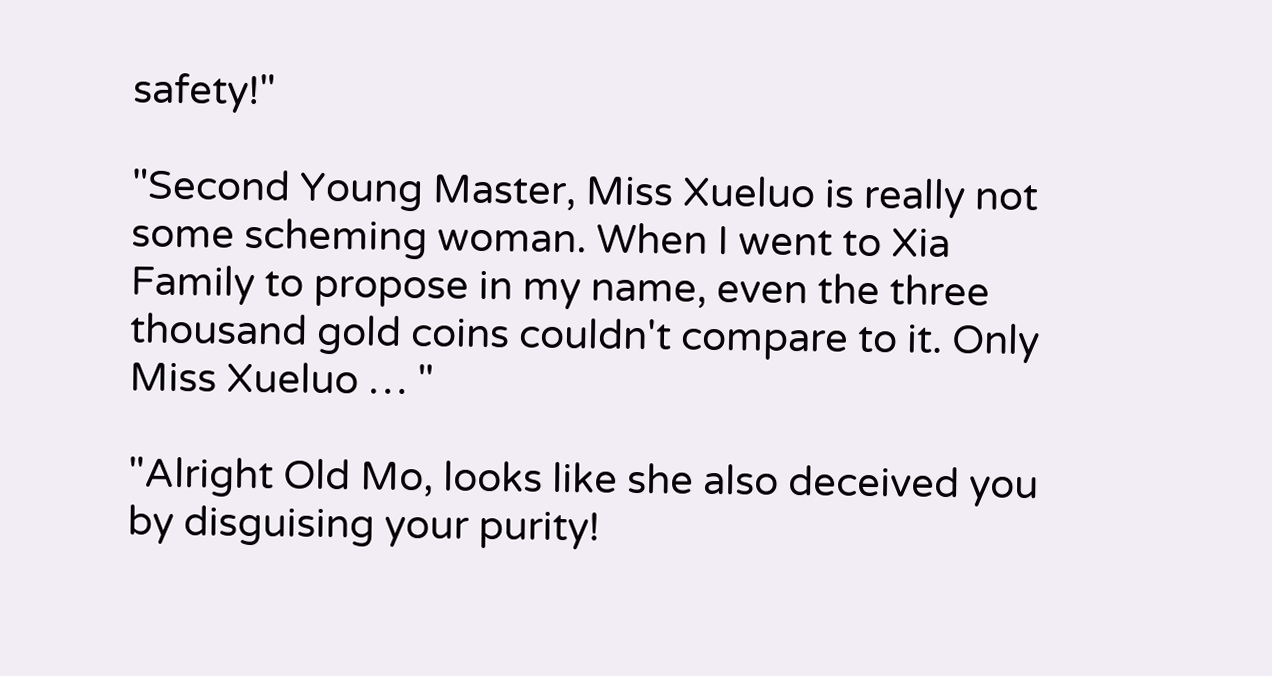safety!"

"Second Young Master, Miss Xueluo is really not some scheming woman. When I went to Xia Family to propose in my name, even the three thousand gold coins couldn't compare to it. Only Miss Xueluo … "

"Alright Old Mo, looks like she also deceived you by disguising your purity!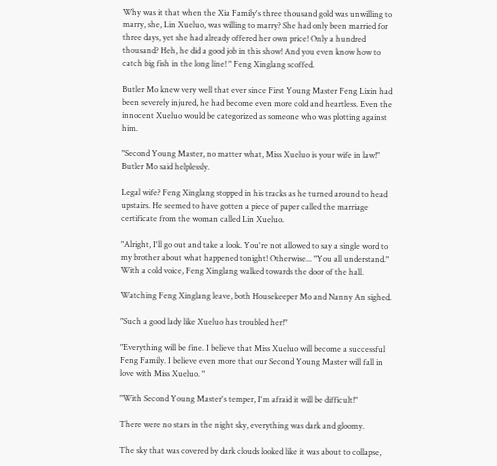Why was it that when the Xia Family's three thousand gold was unwilling to marry, she, Lin Xueluo, was willing to marry? She had only been married for three days, yet she had already offered her own price! Only a hundred thousand? Heh, he did a good job in this show! And you even know how to catch big fish in the long line! " Feng Xinglang scoffed.

Butler Mo knew very well that ever since First Young Master Feng Lixin had been severely injured, he had become even more cold and heartless. Even the innocent Xueluo would be categorized as someone who was plotting against him.

"Second Young Master, no matter what, Miss Xueluo is your wife in law!" Butler Mo said helplessly.

Legal wife? Feng Xinglang stopped in his tracks as he turned around to head upstairs. He seemed to have gotten a piece of paper called the marriage certificate from the woman called Lin Xueluo.

"Alright, I'll go out and take a look. You're not allowed to say a single word to my brother about what happened tonight! Otherwise... "You all understand." With a cold voice, Feng Xinglang walked towards the door of the hall.

Watching Feng Xinglang leave, both Housekeeper Mo and Nanny An sighed.

"Such a good lady like Xueluo has troubled her!"

"Everything will be fine. I believe that Miss Xueluo will become a successful Feng Family. I believe even more that our Second Young Master will fall in love with Miss Xueluo. "

"With Second Young Master's temper, I'm afraid it will be difficult!"

There were no stars in the night sky, everything was dark and gloomy.

The sky that was covered by dark clouds looked like it was about to collapse,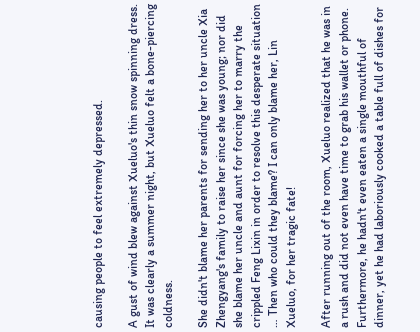causing people to feel extremely depressed.

A gust of wind blew against Xueluo's thin snow spinning dress. It was clearly a summer night, but Xueluo felt a bone-piercing coldness.

She didn't blame her parents for sending her to her uncle Xia Zhengyang's family to raise her since she was young; nor did she blame her uncle and aunt for forcing her to marry the crippled Feng Lixin in order to resolve this desperate situation … Then who could they blame? I can only blame her, Lin Xueluo, for her tragic fate!

After running out of the room, Xueluo realized that he was in a rush and did not even have time to grab his wallet or phone. Furthermore, he hadn't even eaten a single mouthful of dinner, yet he had laboriously cooked a table full of dishes for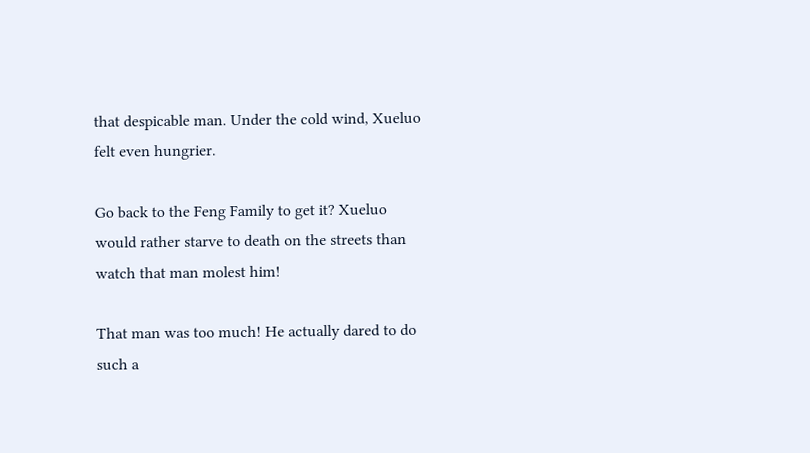that despicable man. Under the cold wind, Xueluo felt even hungrier.

Go back to the Feng Family to get it? Xueluo would rather starve to death on the streets than watch that man molest him!

That man was too much! He actually dared to do such a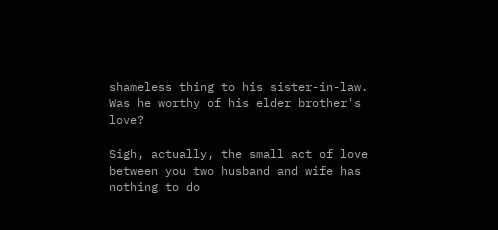shameless thing to his sister-in-law. Was he worthy of his elder brother's love?

Sigh, actually, the small act of love between you two husband and wife has nothing to do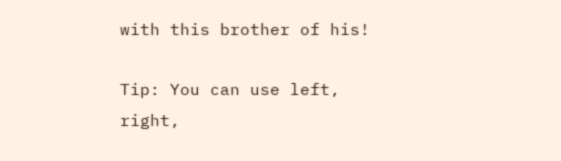with this brother of his!

Tip: You can use left, right,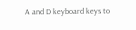A and D keyboard keys to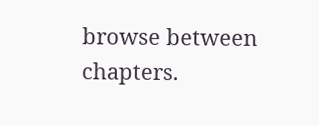browse between chapters.